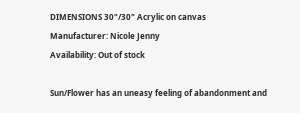DIMENSIONS 30"/30" Acrylic on canvas
Manufacturer: Nicole Jenny
Availability: Out of stock

Sun/Flower has an uneasy feeling of abandonment and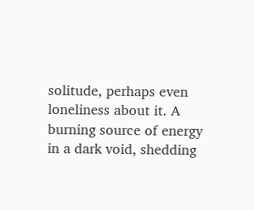solitude, perhaps even loneliness about it. A burning source of energy in a dark void, shedding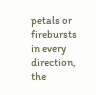petals or firebursts in every direction, the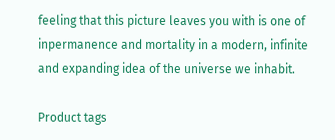feeling that this picture leaves you with is one of inpermanence and mortality in a modern, infinite and expanding idea of the universe we inhabit.

Product tags